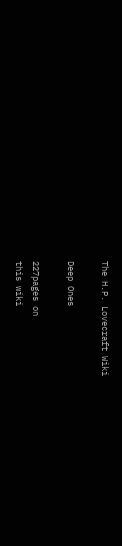The H.P. Lovecraft Wiki

Deep Ones

227pages on
this wiki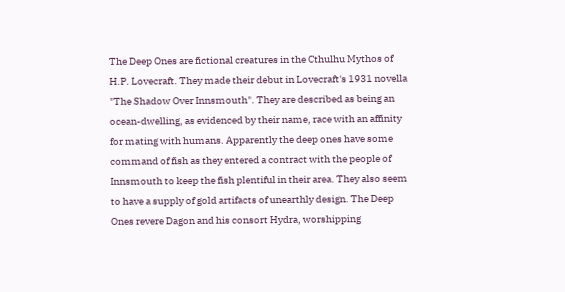The Deep Ones are fictional creatures in the Cthulhu Mythos of H.P. Lovecraft. They made their debut in Lovecraft's 1931 novella "The Shadow Over Innsmouth". They are described as being an ocean-dwelling, as evidenced by their name, race with an affinity for mating with humans. Apparently the deep ones have some command of fish as they entered a contract with the people of Innsmouth to keep the fish plentiful in their area. They also seem to have a supply of gold artifacts of unearthly design. The Deep Ones revere Dagon and his consort Hydra, worshipping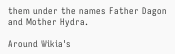them under the names Father Dagon and Mother Hydra.

Around Wikia's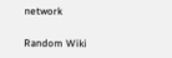network

Random Wiki